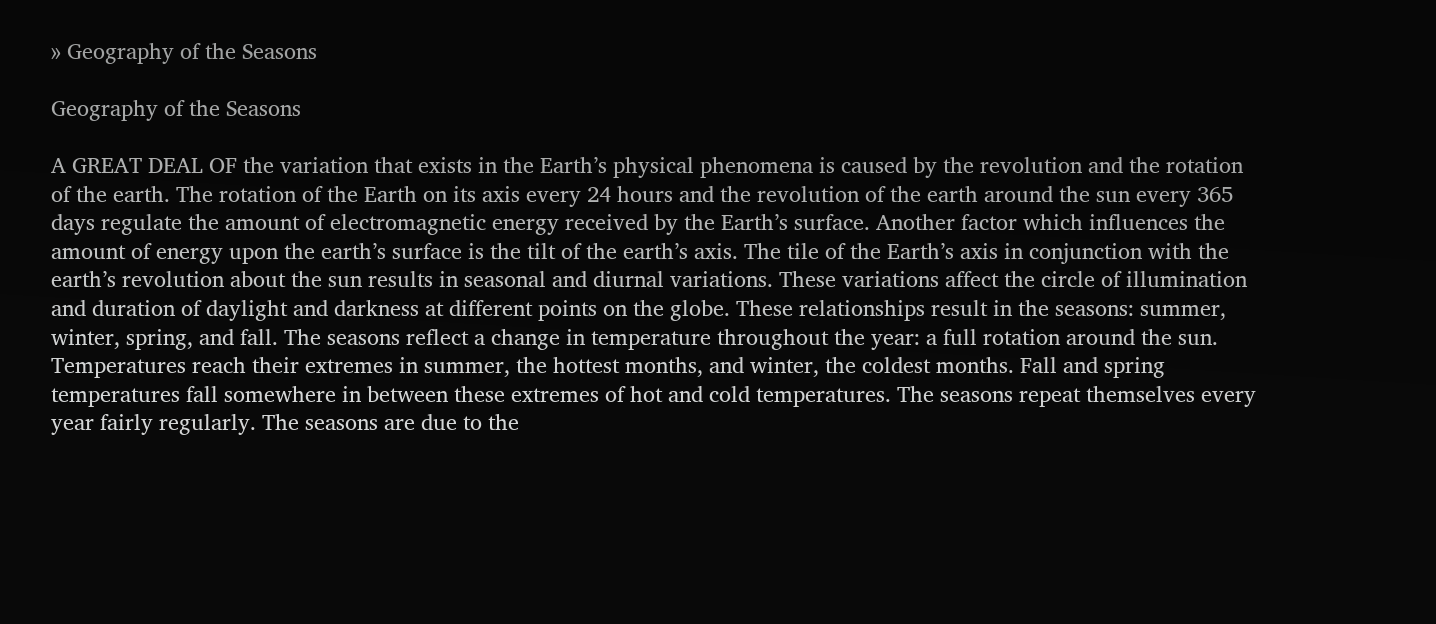» Geography of the Seasons

Geography of the Seasons

A GREAT DEAL OF the variation that exists in the Earth’s physical phenomena is caused by the revolution and the rotation of the earth. The rotation of the Earth on its axis every 24 hours and the revolution of the earth around the sun every 365 days regulate the amount of electromagnetic energy received by the Earth’s surface. Another factor which influences the amount of energy upon the earth’s surface is the tilt of the earth’s axis. The tile of the Earth’s axis in conjunction with the earth’s revolution about the sun results in seasonal and diurnal variations. These variations affect the circle of illumination and duration of daylight and darkness at different points on the globe. These relationships result in the seasons: summer, winter, spring, and fall. The seasons reflect a change in temperature throughout the year: a full rotation around the sun. Temperatures reach their extremes in summer, the hottest months, and winter, the coldest months. Fall and spring temperatures fall somewhere in between these extremes of hot and cold temperatures. The seasons repeat themselves every year fairly regularly. The seasons are due to the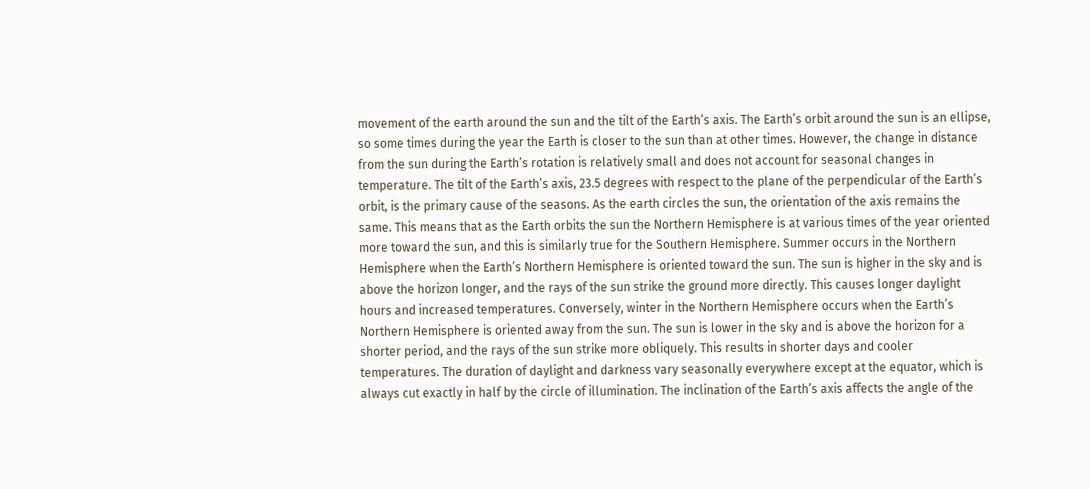movement of the earth around the sun and the tilt of the Earth’s axis. The Earth’s orbit around the sun is an ellipse, so some times during the year the Earth is closer to the sun than at other times. However, the change in distance from the sun during the Earth’s rotation is relatively small and does not account for seasonal changes in temperature. The tilt of the Earth’s axis, 23.5 degrees with respect to the plane of the perpendicular of the Earth’s orbit, is the primary cause of the seasons. As the earth circles the sun, the orientation of the axis remains the same. This means that as the Earth orbits the sun the Northern Hemisphere is at various times of the year oriented more toward the sun, and this is similarly true for the Southern Hemisphere. Summer occurs in the Northern Hemisphere when the Earth’s Northern Hemisphere is oriented toward the sun. The sun is higher in the sky and is above the horizon longer, and the rays of the sun strike the ground more directly. This causes longer daylight hours and increased temperatures. Conversely, winter in the Northern Hemisphere occurs when the Earth’s Northern Hemisphere is oriented away from the sun. The sun is lower in the sky and is above the horizon for a shorter period, and the rays of the sun strike more obliquely. This results in shorter days and cooler temperatures. The duration of daylight and darkness vary seasonally everywhere except at the equator, which is always cut exactly in half by the circle of illumination. The inclination of the Earth’s axis affects the angle of the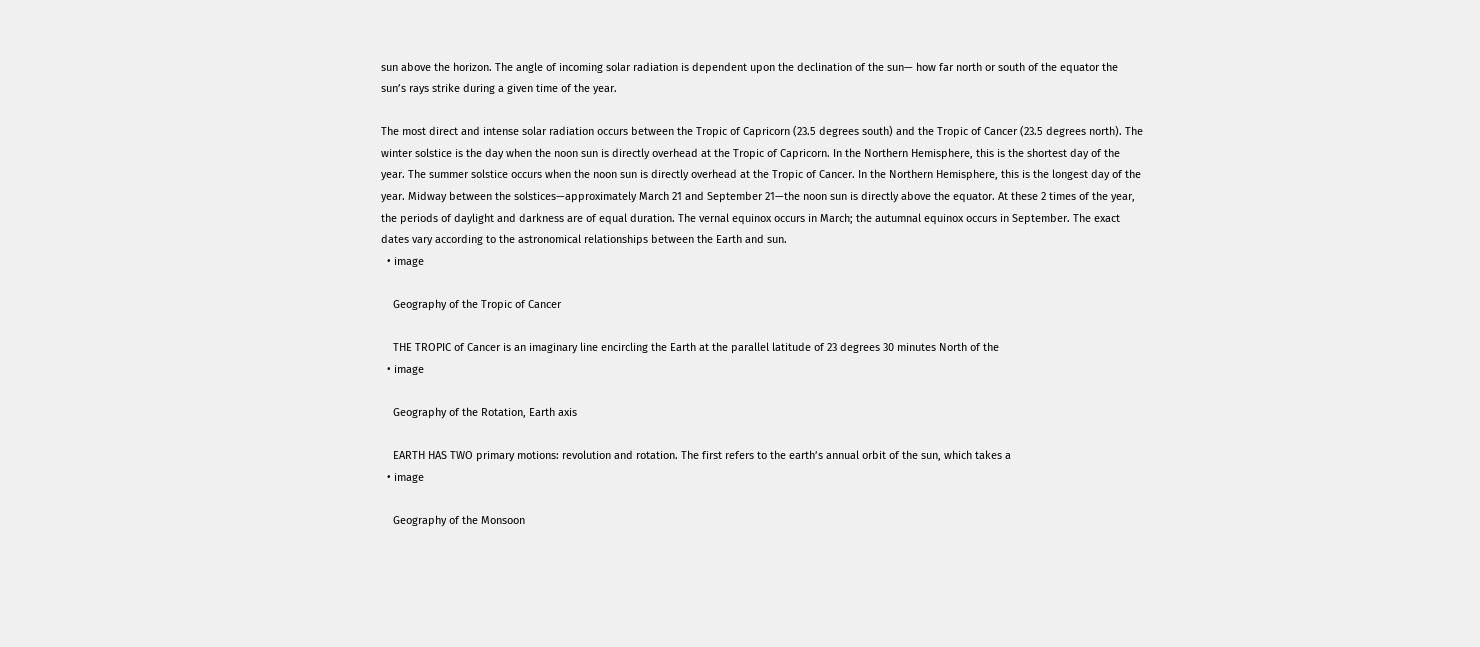sun above the horizon. The angle of incoming solar radiation is dependent upon the declination of the sun— how far north or south of the equator the sun’s rays strike during a given time of the year.

The most direct and intense solar radiation occurs between the Tropic of Capricorn (23.5 degrees south) and the Tropic of Cancer (23.5 degrees north). The winter solstice is the day when the noon sun is directly overhead at the Tropic of Capricorn. In the Northern Hemisphere, this is the shortest day of the year. The summer solstice occurs when the noon sun is directly overhead at the Tropic of Cancer. In the Northern Hemisphere, this is the longest day of the year. Midway between the solstices—approximately March 21 and September 21—the noon sun is directly above the equator. At these 2 times of the year, the periods of daylight and darkness are of equal duration. The vernal equinox occurs in March; the autumnal equinox occurs in September. The exact dates vary according to the astronomical relationships between the Earth and sun.
  • image

    Geography of the Tropic of Cancer

    THE TROPIC of Cancer is an imaginary line encircling the Earth at the parallel latitude of 23 degrees 30 minutes North of the
  • image

    Geography of the Rotation, Earth axis

    EARTH HAS TWO primary motions: revolution and rotation. The first refers to the earth’s annual orbit of the sun, which takes a
  • image

    Geography of the Monsoon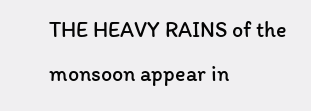THE HEAVY RAINS of the monsoon appear in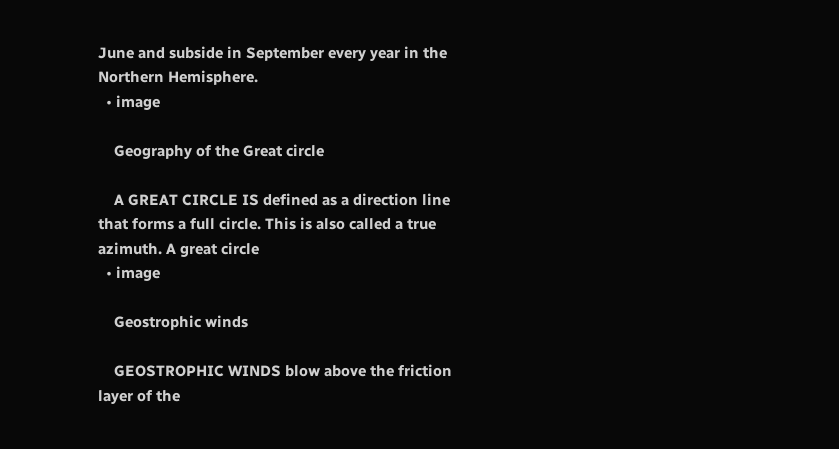June and subside in September every year in the Northern Hemisphere.
  • image

    Geography of the Great circle

    A GREAT CIRCLE IS defined as a direction line that forms a full circle. This is also called a true azimuth. A great circle
  • image

    Geostrophic winds

    GEOSTROPHIC WINDS blow above the friction layer of the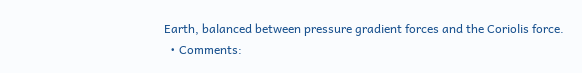Earth, balanced between pressure gradient forces and the Coriolis force.
  • Comments: